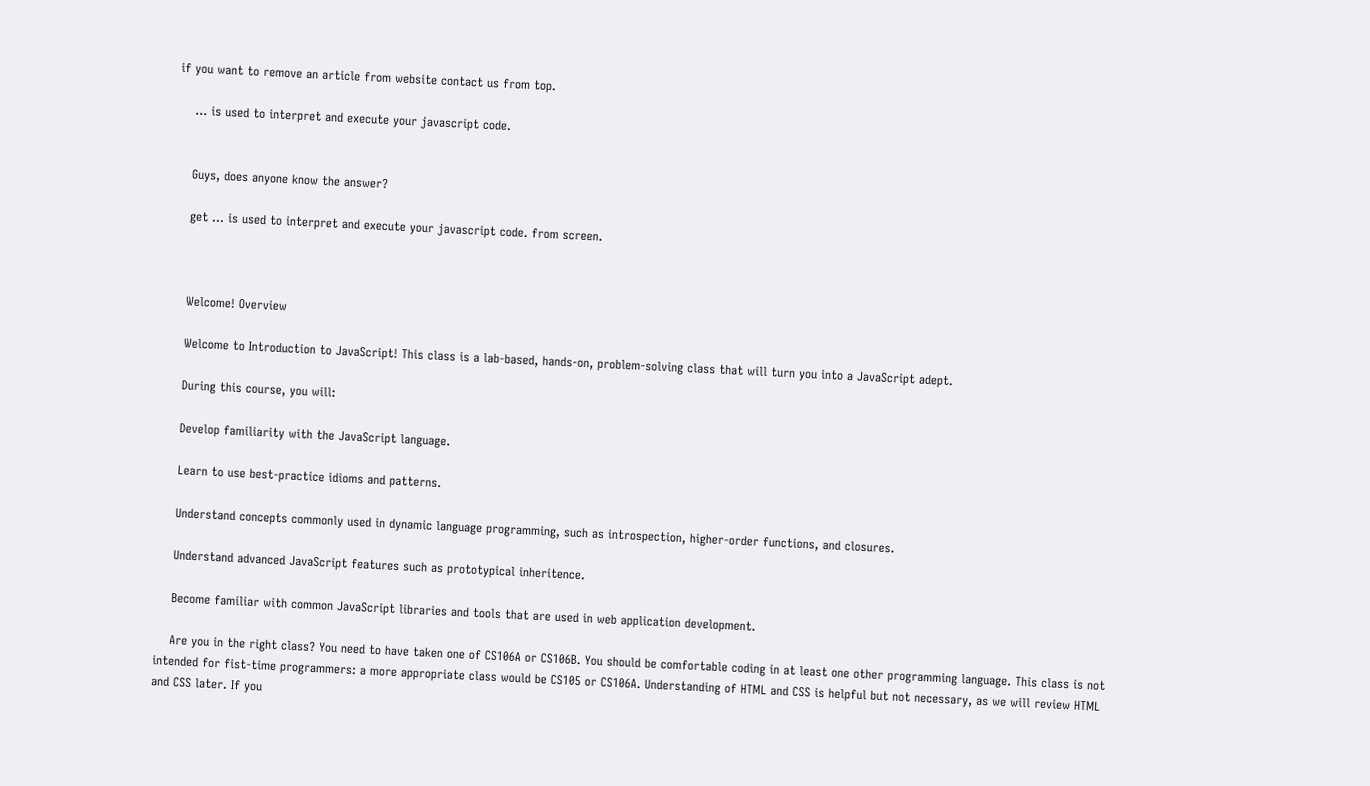if you want to remove an article from website contact us from top.

    ... is used to interpret and execute your javascript code.


    Guys, does anyone know the answer?

    get ... is used to interpret and execute your javascript code. from screen.



    Welcome! Overview

    Welcome to Introduction to JavaScript! This class is a lab-based, hands-on, problem-solving class that will turn you into a JavaScript adept.

    During this course, you will:

    Develop familiarity with the JavaScript language.

    Learn to use best-practice idioms and patterns.

    Understand concepts commonly used in dynamic language programming, such as introspection, higher-order functions, and closures.

    Understand advanced JavaScript features such as prototypical inheritence.

    Become familiar with common JavaScript libraries and tools that are used in web application development.

    Are you in the right class? You need to have taken one of CS106A or CS106B. You should be comfortable coding in at least one other programming language. This class is not intended for fist-time programmers: a more appropriate class would be CS105 or CS106A. Understanding of HTML and CSS is helpful but not necessary, as we will review HTML and CSS later. If you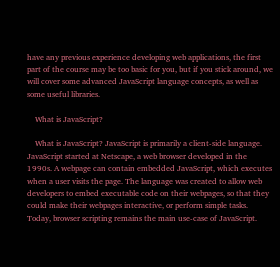have any previous experience developing web applications, the first part of the course may be too basic for you, but if you stick around, we will cover some advanced JavaScript language concepts, as well as some useful libraries.

    What is JavaScript?

    What is JavaScript? JavaScript is primarily a client-side language. JavaScript started at Netscape, a web browser developed in the 1990s. A webpage can contain embedded JavaScript, which executes when a user visits the page. The language was created to allow web developers to embed executable code on their webpages, so that they could make their webpages interactive, or perform simple tasks. Today, browser scripting remains the main use-case of JavaScript.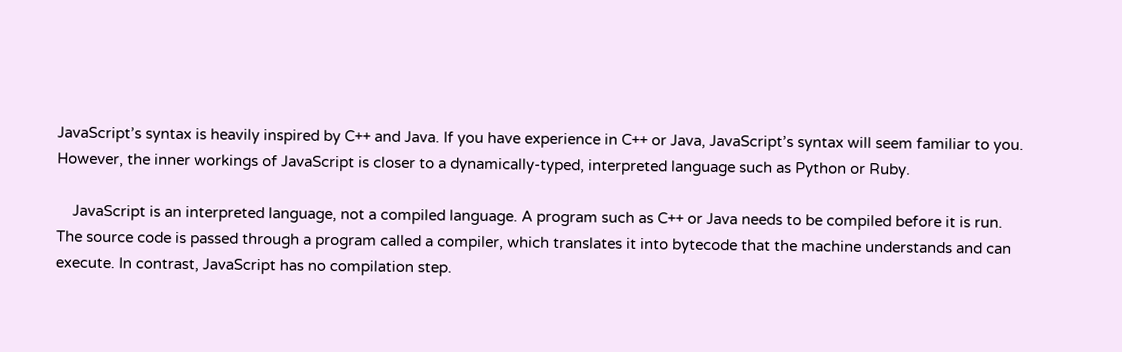JavaScript’s syntax is heavily inspired by C++ and Java. If you have experience in C++ or Java, JavaScript’s syntax will seem familiar to you. However, the inner workings of JavaScript is closer to a dynamically-typed, interpreted language such as Python or Ruby.

    JavaScript is an interpreted language, not a compiled language. A program such as C++ or Java needs to be compiled before it is run. The source code is passed through a program called a compiler, which translates it into bytecode that the machine understands and can execute. In contrast, JavaScript has no compilation step.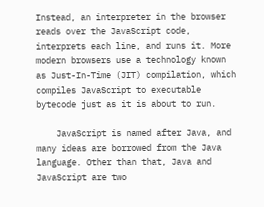Instead, an interpreter in the browser reads over the JavaScript code, interprets each line, and runs it. More modern browsers use a technology known as Just-In-Time (JIT) compilation, which compiles JavaScript to executable bytecode just as it is about to run.

    JavaScript is named after Java, and many ideas are borrowed from the Java language. Other than that, Java and JavaScript are two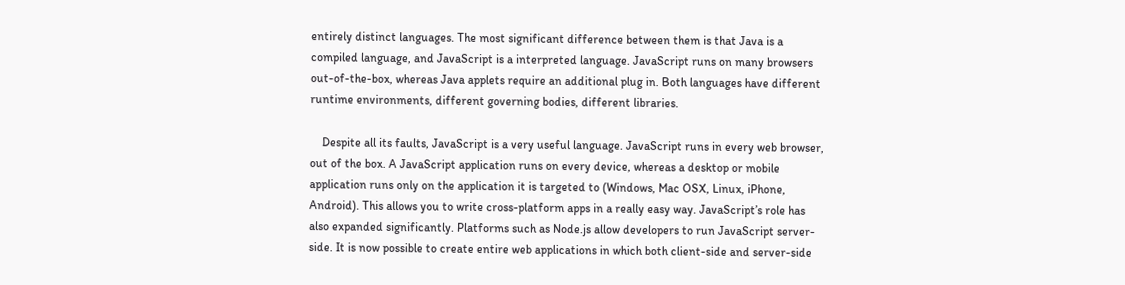entirely distinct languages. The most significant difference between them is that Java is a compiled language, and JavaScript is a interpreted language. JavaScript runs on many browsers out-of-the-box, whereas Java applets require an additional plug in. Both languages have different runtime environments, different governing bodies, different libraries.

    Despite all its faults, JavaScript is a very useful language. JavaScript runs in every web browser, out of the box. A JavaScript application runs on every device, whereas a desktop or mobile application runs only on the application it is targeted to (Windows, Mac OSX, Linux, iPhone, Android). This allows you to write cross-platform apps in a really easy way. JavaScript’s role has also expanded significantly. Platforms such as Node.js allow developers to run JavaScript server-side. It is now possible to create entire web applications in which both client-side and server-side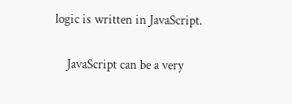logic is written in JavaScript.

    JavaScript can be a very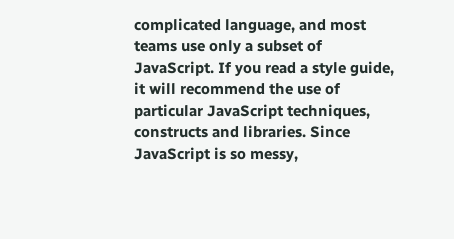complicated language, and most teams use only a subset of JavaScript. If you read a style guide, it will recommend the use of particular JavaScript techniques, constructs and libraries. Since JavaScript is so messy,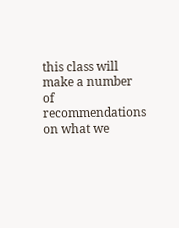this class will make a number of recommendations on what we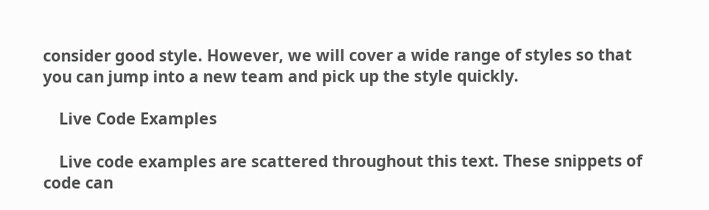consider good style. However, we will cover a wide range of styles so that you can jump into a new team and pick up the style quickly.

    Live Code Examples

    Live code examples are scattered throughout this text. These snippets of code can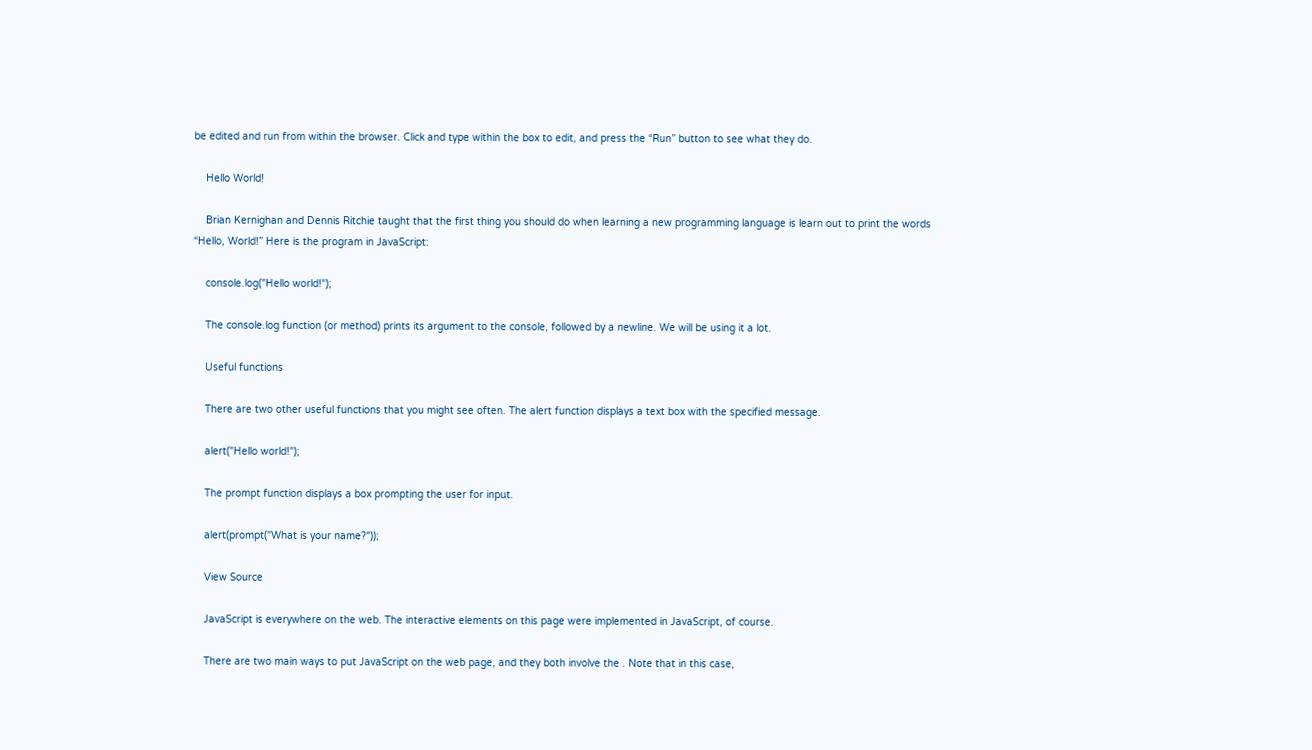be edited and run from within the browser. Click and type within the box to edit, and press the “Run” button to see what they do.

    Hello World!

    Brian Kernighan and Dennis Ritchie taught that the first thing you should do when learning a new programming language is learn out to print the words “Hello, World!” Here is the program in JavaScript:

    console.log("Hello world!");

    The console.log function (or method) prints its argument to the console, followed by a newline. We will be using it a lot.

    Useful functions

    There are two other useful functions that you might see often. The alert function displays a text box with the specified message.

    alert("Hello world!");

    The prompt function displays a box prompting the user for input.

    alert(prompt("What is your name?"));

    View Source

    JavaScript is everywhere on the web. The interactive elements on this page were implemented in JavaScript, of course.

    There are two main ways to put JavaScript on the web page, and they both involve the . Note that in this case,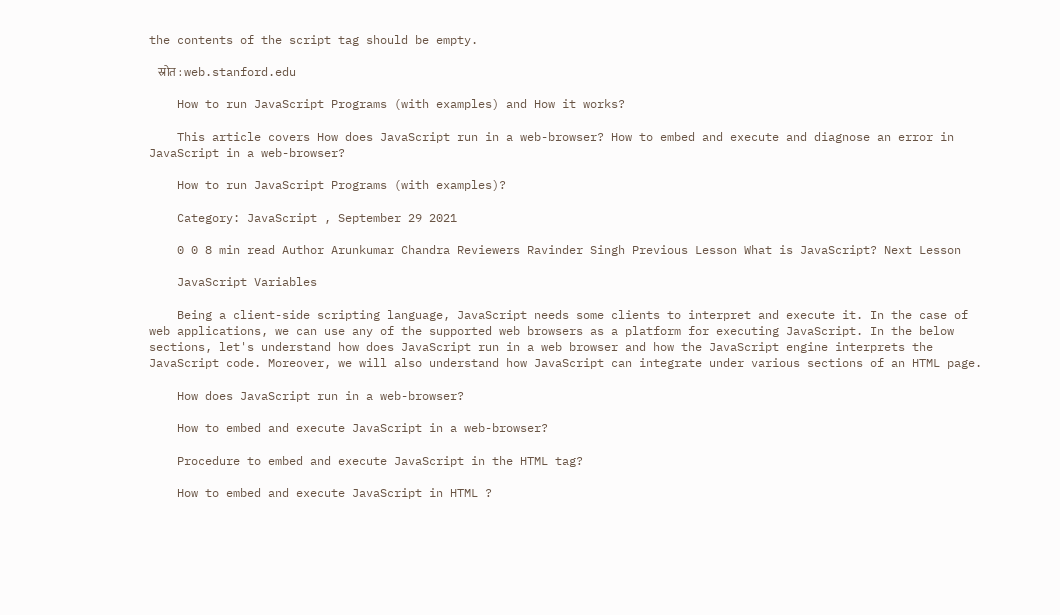the contents of the script tag should be empty.

    स्रोत : web.stanford.edu

    How to run JavaScript Programs (with examples) and How it works?

    This article covers How does JavaScript run in a web-browser? How to embed and execute and diagnose an error in JavaScript in a web-browser?

    How to run JavaScript Programs (with examples)?

    Category: JavaScript , September 29 2021

    0 0 8 min read Author Arunkumar Chandra Reviewers Ravinder Singh Previous Lesson What is JavaScript? Next Lesson

    JavaScript Variables

    Being a client-side scripting language, JavaScript needs some clients to interpret and execute it. In the case of web applications, we can use any of the supported web browsers as a platform for executing JavaScript. In the below sections, let's understand how does JavaScript run in a web browser and how the JavaScript engine interprets the JavaScript code. Moreover, we will also understand how JavaScript can integrate under various sections of an HTML page.

    How does JavaScript run in a web-browser?

    How to embed and execute JavaScript in a web-browser?

    Procedure to embed and execute JavaScript in the HTML tag?

    How to embed and execute JavaScript in HTML ?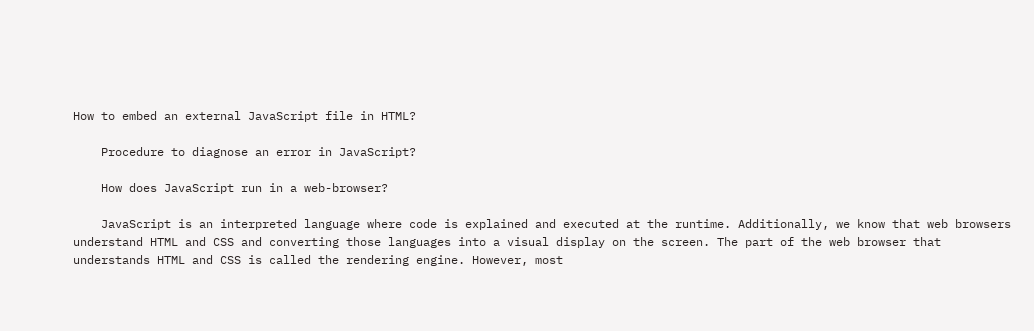How to embed an external JavaScript file in HTML?

    Procedure to diagnose an error in JavaScript?

    How does JavaScript run in a web-browser?

    JavaScript is an interpreted language where code is explained and executed at the runtime. Additionally, we know that web browsers understand HTML and CSS and converting those languages into a visual display on the screen. The part of the web browser that understands HTML and CSS is called the rendering engine. However, most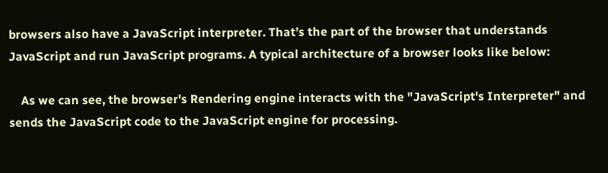browsers also have a JavaScript interpreter. That’s the part of the browser that understands JavaScript and run JavaScript programs. A typical architecture of a browser looks like below:

    As we can see, the browser's Rendering engine interacts with the "JavaScript's Interpreter" and sends the JavaScript code to the JavaScript engine for processing.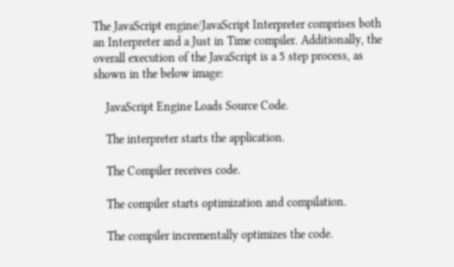The JavaScript engine/JavaScript Interpreter comprises both an Interpreter and a Just in Time compiler. Additionally, the overall execution of the JavaScript is a 5 step process, as shown in the below image:

    JavaScript Engine Loads Source Code.

    The interpreter starts the application.

    The Compiler receives code.

    The compiler starts optimization and compilation.

    The compiler incrementally optimizes the code.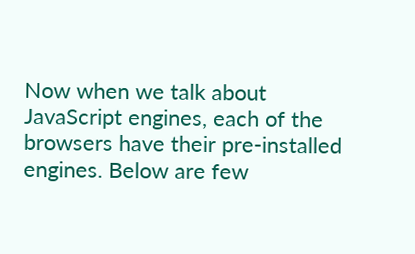Now when we talk about JavaScript engines, each of the browsers have their pre-installed engines. Below are few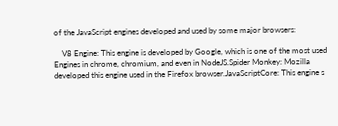of the JavaScript engines developed and used by some major browsers:

    V8 Engine: This engine is developed by Google, which is one of the most used Engines in chrome, chromium, and even in NodeJS.Spider Monkey: Mozilla developed this engine used in the Firefox browser.JavaScriptCore: This engine s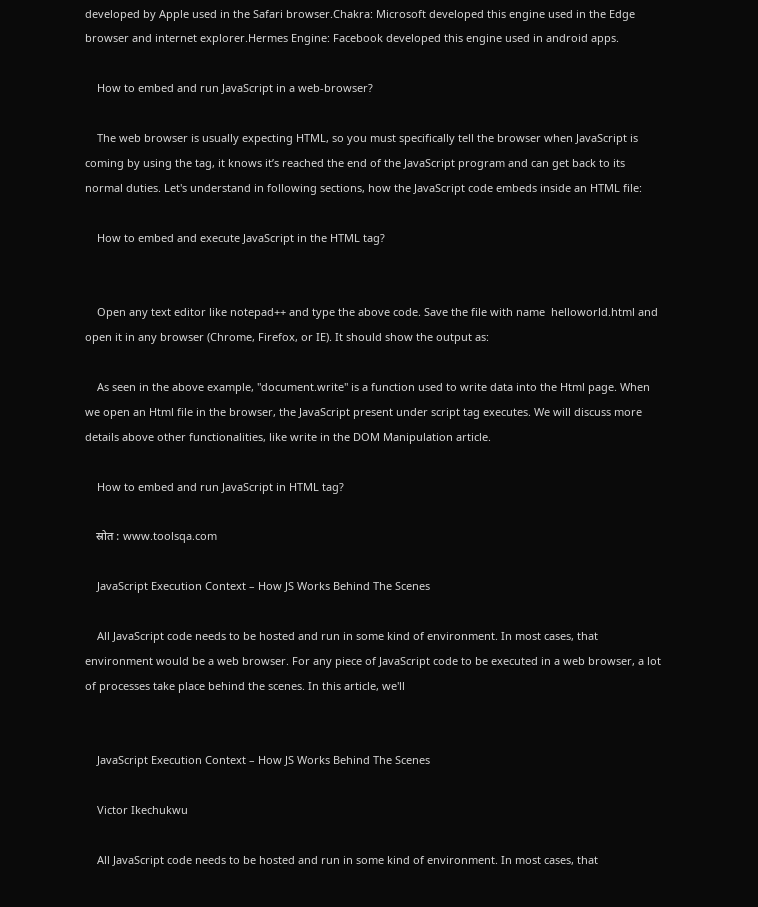developed by Apple used in the Safari browser.Chakra: Microsoft developed this engine used in the Edge browser and internet explorer.Hermes Engine: Facebook developed this engine used in android apps.

    How to embed and run JavaScript in a web-browser?

    The web browser is usually expecting HTML, so you must specifically tell the browser when JavaScript is coming by using the tag, it knows it’s reached the end of the JavaScript program and can get back to its normal duties. Let's understand in following sections, how the JavaScript code embeds inside an HTML file:

    How to embed and execute JavaScript in the HTML tag?


    Open any text editor like notepad++ and type the above code. Save the file with name  helloworld.html and open it in any browser (Chrome, Firefox, or IE). It should show the output as:

    As seen in the above example, "document.write" is a function used to write data into the Html page. When we open an Html file in the browser, the JavaScript present under script tag executes. We will discuss more details above other functionalities, like write in the DOM Manipulation article.

    How to embed and run JavaScript in HTML tag?

    स्रोत : www.toolsqa.com

    JavaScript Execution Context – How JS Works Behind The Scenes

    All JavaScript code needs to be hosted and run in some kind of environment. In most cases, that environment would be a web browser. For any piece of JavaScript code to be executed in a web browser, a lot of processes take place behind the scenes. In this article, we'll


    JavaScript Execution Context – How JS Works Behind The Scenes

    Victor Ikechukwu

    All JavaScript code needs to be hosted and run in some kind of environment. In most cases, that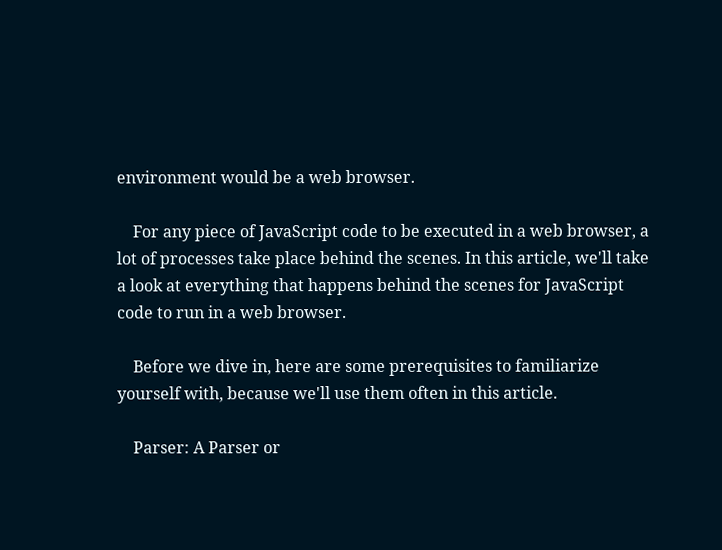environment would be a web browser.

    For any piece of JavaScript code to be executed in a web browser, a lot of processes take place behind the scenes. In this article, we'll take a look at everything that happens behind the scenes for JavaScript code to run in a web browser.

    Before we dive in, here are some prerequisites to familiarize yourself with, because we'll use them often in this article.

    Parser: A Parser or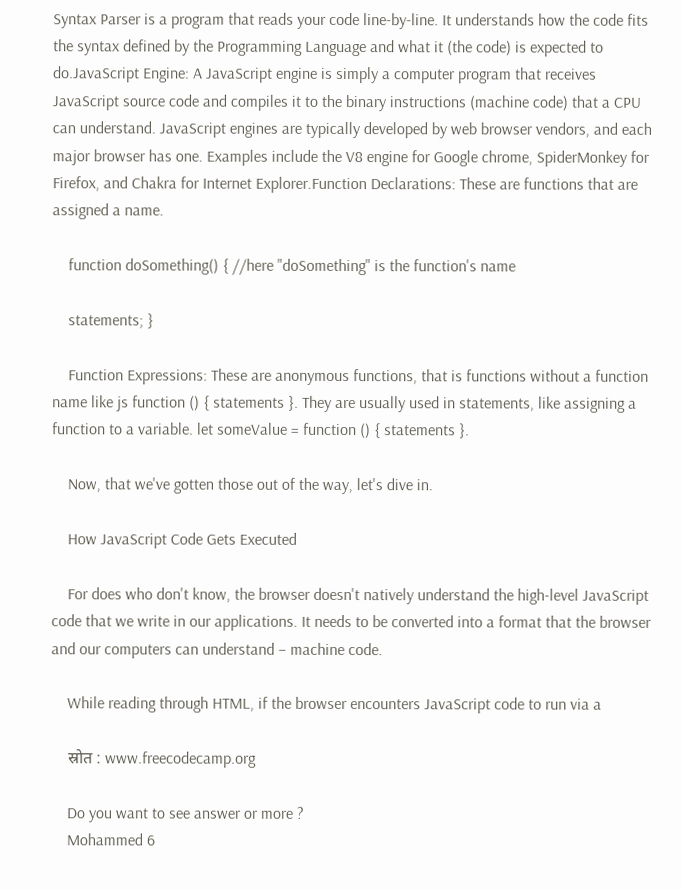Syntax Parser is a program that reads your code line-by-line. It understands how the code fits the syntax defined by the Programming Language and what it (the code) is expected to do.JavaScript Engine: A JavaScript engine is simply a computer program that receives JavaScript source code and compiles it to the binary instructions (machine code) that a CPU can understand. JavaScript engines are typically developed by web browser vendors, and each major browser has one. Examples include the V8 engine for Google chrome, SpiderMonkey for Firefox, and Chakra for Internet Explorer.Function Declarations: These are functions that are assigned a name.

    function doSomething() { //here "doSomething" is the function's name

    statements; }

    Function Expressions: These are anonymous functions, that is functions without a function name like js function () { statements }. They are usually used in statements, like assigning a function to a variable. let someValue = function () { statements }.

    Now, that we've gotten those out of the way, let's dive in.

    How JavaScript Code Gets Executed

    For does who don't know, the browser doesn't natively understand the high-level JavaScript code that we write in our applications. It needs to be converted into a format that the browser and our computers can understand – machine code.

    While reading through HTML, if the browser encounters JavaScript code to run via a

    स्रोत : www.freecodecamp.org

    Do you want to see answer or more ?
    Mohammed 6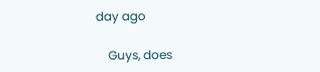day ago

    Guys, does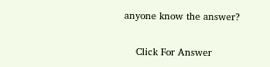anyone know the answer?

    Click For Answer